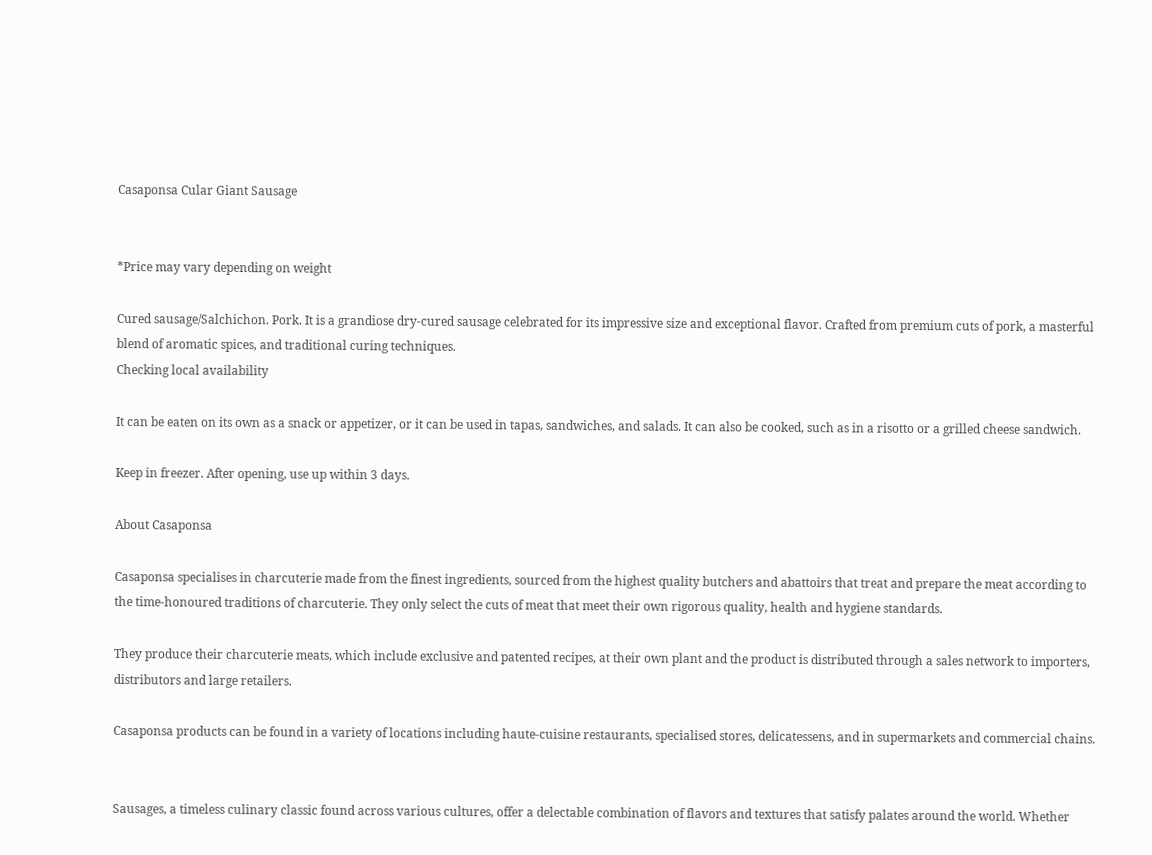Casaponsa Cular Giant Sausage


*Price may vary depending on weight

Cured sausage/Salchichon. Pork. It is a grandiose dry-cured sausage celebrated for its impressive size and exceptional flavor. Crafted from premium cuts of pork, a masterful blend of aromatic spices, and traditional curing techniques.
Checking local availability

It can be eaten on its own as a snack or appetizer, or it can be used in tapas, sandwiches, and salads. It can also be cooked, such as in a risotto or a grilled cheese sandwich.

Keep in freezer. After opening, use up within 3 days.

About Casaponsa

Casaponsa specialises in charcuterie made from the finest ingredients, sourced from the highest quality butchers and abattoirs that treat and prepare the meat according to the time-honoured traditions of charcuterie. They only select the cuts of meat that meet their own rigorous quality, health and hygiene standards.

They produce their charcuterie meats, which include exclusive and patented recipes, at their own plant and the product is distributed through a sales network to importers, distributors and large retailers.

Casaponsa products can be found in a variety of locations including haute-cuisine restaurants, specialised stores, delicatessens, and in supermarkets and commercial chains.


Sausages, a timeless culinary classic found across various cultures, offer a delectable combination of flavors and textures that satisfy palates around the world. Whether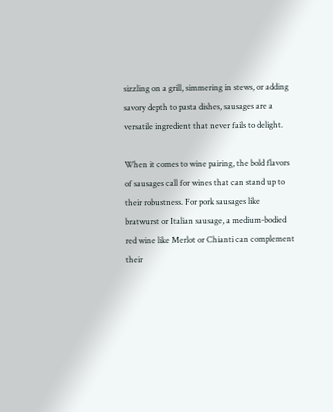sizzling on a grill, simmering in stews, or adding savory depth to pasta dishes, sausages are a versatile ingredient that never fails to delight.

When it comes to wine pairing, the bold flavors of sausages call for wines that can stand up to their robustness. For pork sausages like bratwurst or Italian sausage, a medium-bodied red wine like Merlot or Chianti can complement their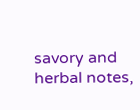savory and herbal notes,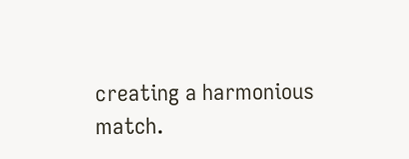creating a harmonious match.